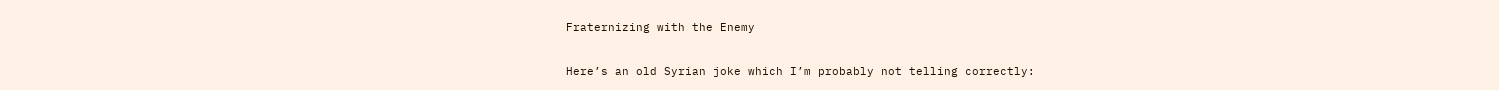Fraternizing with the Enemy

Here’s an old Syrian joke which I’m probably not telling correctly: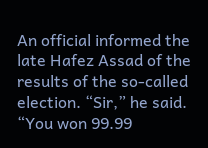An official informed the late Hafez Assad of the results of the so-called election. “Sir,” he said. “You won 99.99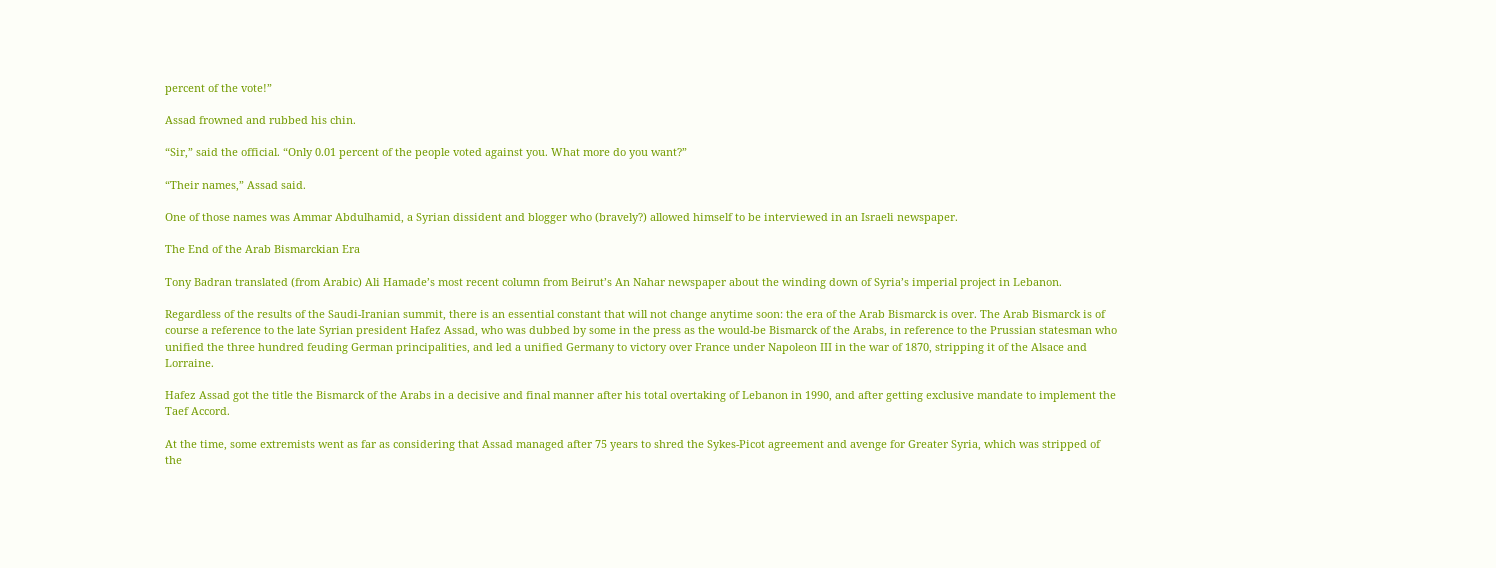percent of the vote!”

Assad frowned and rubbed his chin.

“Sir,” said the official. “Only 0.01 percent of the people voted against you. What more do you want?”

“Their names,” Assad said.

One of those names was Ammar Abdulhamid, a Syrian dissident and blogger who (bravely?) allowed himself to be interviewed in an Israeli newspaper.

The End of the Arab Bismarckian Era

Tony Badran translated (from Arabic) Ali Hamade’s most recent column from Beirut’s An Nahar newspaper about the winding down of Syria’s imperial project in Lebanon.

Regardless of the results of the Saudi-Iranian summit, there is an essential constant that will not change anytime soon: the era of the Arab Bismarck is over. The Arab Bismarck is of course a reference to the late Syrian president Hafez Assad, who was dubbed by some in the press as the would-be Bismarck of the Arabs, in reference to the Prussian statesman who unified the three hundred feuding German principalities, and led a unified Germany to victory over France under Napoleon III in the war of 1870, stripping it of the Alsace and Lorraine.

Hafez Assad got the title the Bismarck of the Arabs in a decisive and final manner after his total overtaking of Lebanon in 1990, and after getting exclusive mandate to implement the Taef Accord.

At the time, some extremists went as far as considering that Assad managed after 75 years to shred the Sykes-Picot agreement and avenge for Greater Syria, which was stripped of the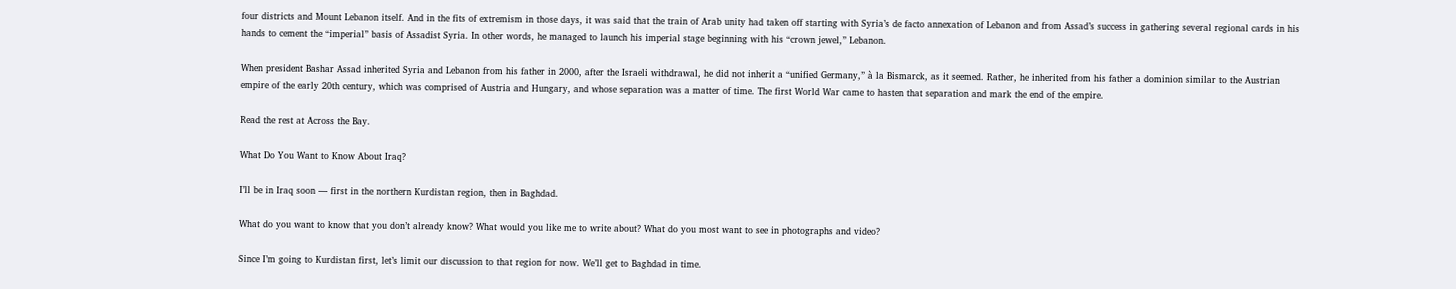four districts and Mount Lebanon itself. And in the fits of extremism in those days, it was said that the train of Arab unity had taken off starting with Syria’s de facto annexation of Lebanon and from Assad’s success in gathering several regional cards in his hands to cement the “imperial” basis of Assadist Syria. In other words, he managed to launch his imperial stage beginning with his “crown jewel,” Lebanon.

When president Bashar Assad inherited Syria and Lebanon from his father in 2000, after the Israeli withdrawal, he did not inherit a “unified Germany,” à la Bismarck, as it seemed. Rather, he inherited from his father a dominion similar to the Austrian empire of the early 20th century, which was comprised of Austria and Hungary, and whose separation was a matter of time. The first World War came to hasten that separation and mark the end of the empire.

Read the rest at Across the Bay.

What Do You Want to Know About Iraq?

I’ll be in Iraq soon — first in the northern Kurdistan region, then in Baghdad.

What do you want to know that you don’t already know? What would you like me to write about? What do you most want to see in photographs and video?

Since I’m going to Kurdistan first, let’s limit our discussion to that region for now. We’ll get to Baghdad in time.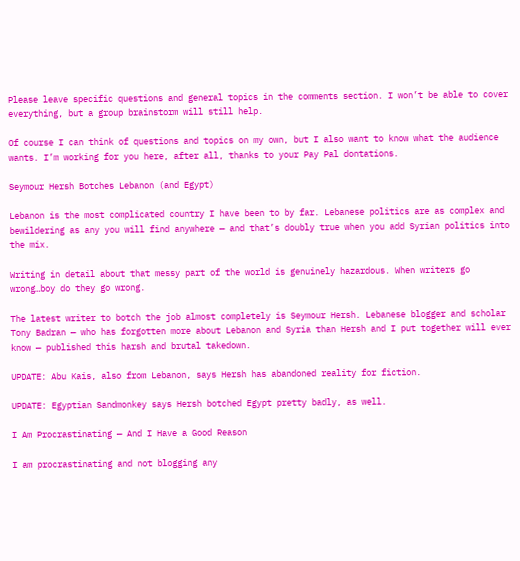Please leave specific questions and general topics in the comments section. I won’t be able to cover everything, but a group brainstorm will still help.

Of course I can think of questions and topics on my own, but I also want to know what the audience wants. I’m working for you here, after all, thanks to your Pay Pal dontations.

Seymour Hersh Botches Lebanon (and Egypt)

Lebanon is the most complicated country I have been to by far. Lebanese politics are as complex and bewildering as any you will find anywhere — and that’s doubly true when you add Syrian politics into the mix.

Writing in detail about that messy part of the world is genuinely hazardous. When writers go wrong…boy do they go wrong.

The latest writer to botch the job almost completely is Seymour Hersh. Lebanese blogger and scholar Tony Badran — who has forgotten more about Lebanon and Syria than Hersh and I put together will ever know — published this harsh and brutal takedown.

UPDATE: Abu Kais, also from Lebanon, says Hersh has abandoned reality for fiction.

UPDATE: Egyptian Sandmonkey says Hersh botched Egypt pretty badly, as well.

I Am Procrastinating — And I Have a Good Reason

I am procrastinating and not blogging any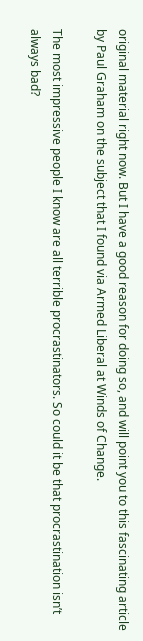original material right now. But I have a good reason for doing so, and will point you to this fascinating article by Paul Graham on the subject that I found via Armed Liberal at Winds of Change.

The most impressive people I know are all terrible procrastinators. So could it be that procrastination isn’t always bad?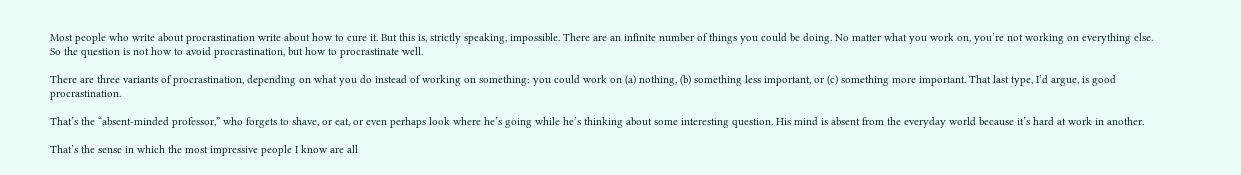Most people who write about procrastination write about how to cure it. But this is, strictly speaking, impossible. There are an infinite number of things you could be doing. No matter what you work on, you’re not working on everything else. So the question is not how to avoid procrastination, but how to procrastinate well.

There are three variants of procrastination, depending on what you do instead of working on something: you could work on (a) nothing, (b) something less important, or (c) something more important. That last type, I’d argue, is good procrastination.

That’s the “absent-minded professor,” who forgets to shave, or eat, or even perhaps look where he’s going while he’s thinking about some interesting question. His mind is absent from the everyday world because it’s hard at work in another.

That’s the sense in which the most impressive people I know are all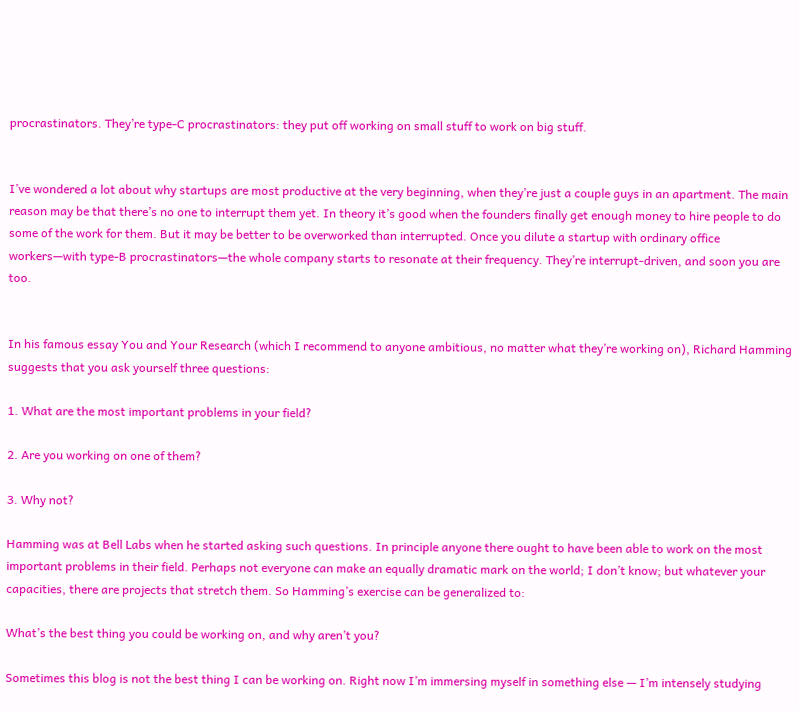procrastinators. They’re type-C procrastinators: they put off working on small stuff to work on big stuff.


I’ve wondered a lot about why startups are most productive at the very beginning, when they’re just a couple guys in an apartment. The main reason may be that there’s no one to interrupt them yet. In theory it’s good when the founders finally get enough money to hire people to do some of the work for them. But it may be better to be overworked than interrupted. Once you dilute a startup with ordinary office workers—with type-B procrastinators—the whole company starts to resonate at their frequency. They’re interrupt-driven, and soon you are too.


In his famous essay You and Your Research (which I recommend to anyone ambitious, no matter what they’re working on), Richard Hamming suggests that you ask yourself three questions:

1. What are the most important problems in your field?

2. Are you working on one of them?

3. Why not?

Hamming was at Bell Labs when he started asking such questions. In principle anyone there ought to have been able to work on the most important problems in their field. Perhaps not everyone can make an equally dramatic mark on the world; I don’t know; but whatever your capacities, there are projects that stretch them. So Hamming’s exercise can be generalized to:

What’s the best thing you could be working on, and why aren’t you?

Sometimes this blog is not the best thing I can be working on. Right now I’m immersing myself in something else — I’m intensely studying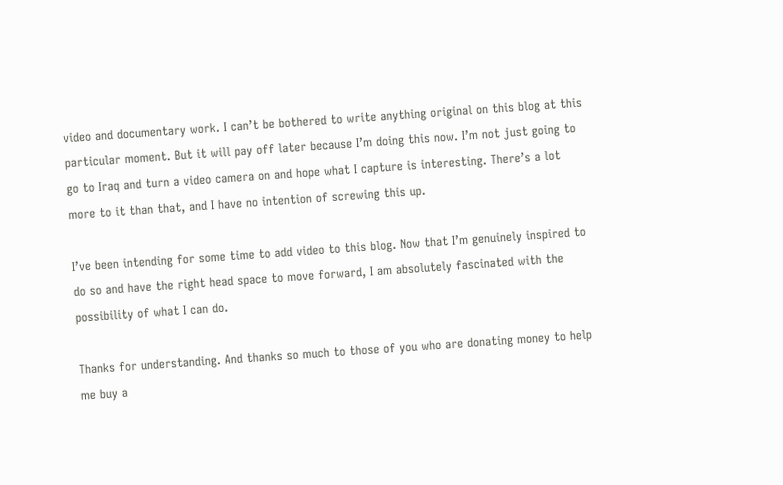video and documentary work. I can’t be bothered to write anything original on this blog at this particular moment. But it will pay off later because I’m doing this now. I’m not just going to go to Iraq and turn a video camera on and hope what I capture is interesting. There’s a lot more to it than that, and I have no intention of screwing this up.

I’ve been intending for some time to add video to this blog. Now that I’m genuinely inspired to do so and have the right head space to move forward, I am absolutely fascinated with the possibility of what I can do.

Thanks for understanding. And thanks so much to those of you who are donating money to help me buy a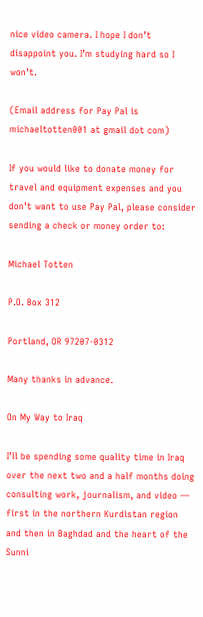nice video camera. I hope I don’t disappoint you. I’m studying hard so I won’t.

(Email address for Pay Pal is michaeltotten001 at gmail dot com)

If you would like to donate money for travel and equipment expenses and you don’t want to use Pay Pal, please consider sending a check or money order to:

Michael Totten

P.O. Box 312

Portland, OR 97207-0312

Many thanks in advance.

On My Way to Iraq

I’ll be spending some quality time in Iraq over the next two and a half months doing consulting work, journalism, and video — first in the northern Kurdistan region and then in Baghdad and the heart of the Sunni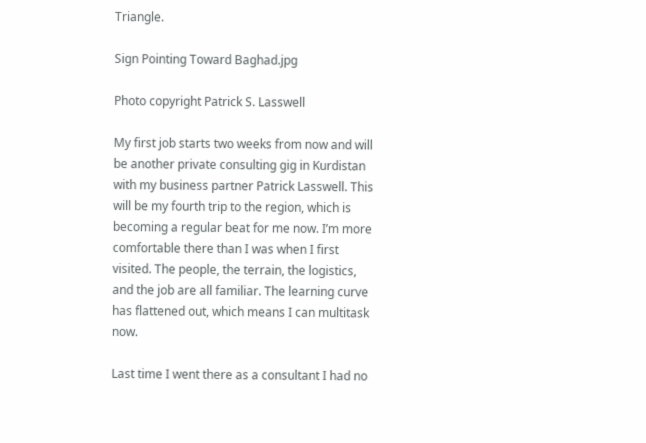Triangle.

Sign Pointing Toward Baghad.jpg

Photo copyright Patrick S. Lasswell

My first job starts two weeks from now and will be another private consulting gig in Kurdistan with my business partner Patrick Lasswell. This will be my fourth trip to the region, which is becoming a regular beat for me now. I’m more comfortable there than I was when I first visited. The people, the terrain, the logistics, and the job are all familiar. The learning curve has flattened out, which means I can multitask now.

Last time I went there as a consultant I had no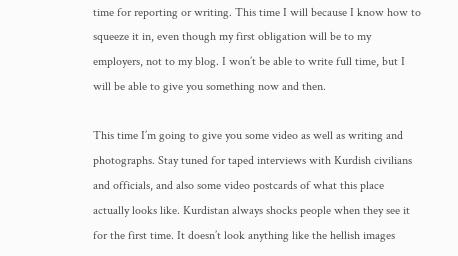time for reporting or writing. This time I will because I know how to squeeze it in, even though my first obligation will be to my employers, not to my blog. I won’t be able to write full time, but I will be able to give you something now and then.

This time I’m going to give you some video as well as writing and photographs. Stay tuned for taped interviews with Kurdish civilians and officials, and also some video postcards of what this place actually looks like. Kurdistan always shocks people when they see it for the first time. It doesn’t look anything like the hellish images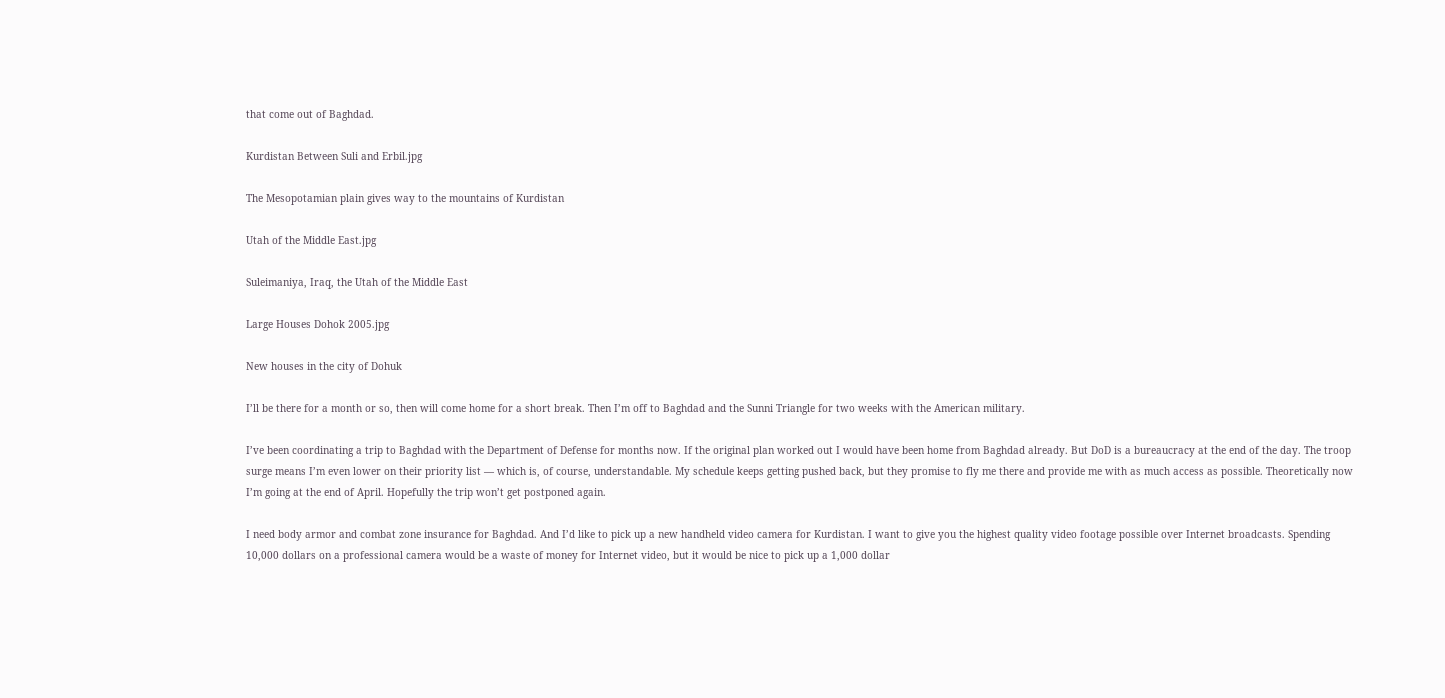that come out of Baghdad.

Kurdistan Between Suli and Erbil.jpg

The Mesopotamian plain gives way to the mountains of Kurdistan

Utah of the Middle East.jpg

Suleimaniya, Iraq, the Utah of the Middle East

Large Houses Dohok 2005.jpg

New houses in the city of Dohuk

I’ll be there for a month or so, then will come home for a short break. Then I’m off to Baghdad and the Sunni Triangle for two weeks with the American military.

I’ve been coordinating a trip to Baghdad with the Department of Defense for months now. If the original plan worked out I would have been home from Baghdad already. But DoD is a bureaucracy at the end of the day. The troop surge means I’m even lower on their priority list — which is, of course, understandable. My schedule keeps getting pushed back, but they promise to fly me there and provide me with as much access as possible. Theoretically now I’m going at the end of April. Hopefully the trip won’t get postponed again.

I need body armor and combat zone insurance for Baghdad. And I’d like to pick up a new handheld video camera for Kurdistan. I want to give you the highest quality video footage possible over Internet broadcasts. Spending 10,000 dollars on a professional camera would be a waste of money for Internet video, but it would be nice to pick up a 1,000 dollar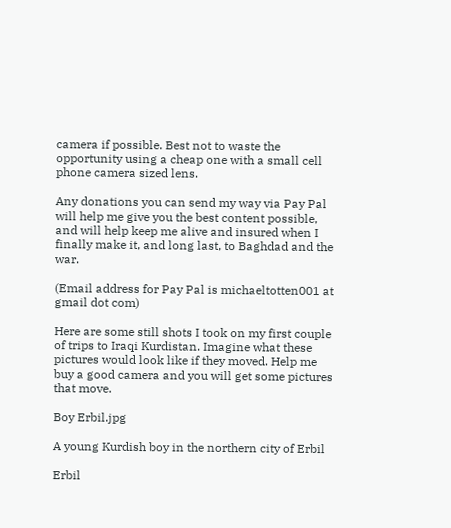camera if possible. Best not to waste the opportunity using a cheap one with a small cell phone camera sized lens.

Any donations you can send my way via Pay Pal will help me give you the best content possible, and will help keep me alive and insured when I finally make it, and long last, to Baghdad and the war.

(Email address for Pay Pal is michaeltotten001 at gmail dot com)

Here are some still shots I took on my first couple of trips to Iraqi Kurdistan. Imagine what these pictures would look like if they moved. Help me buy a good camera and you will get some pictures that move.

Boy Erbil.jpg

A young Kurdish boy in the northern city of Erbil

Erbil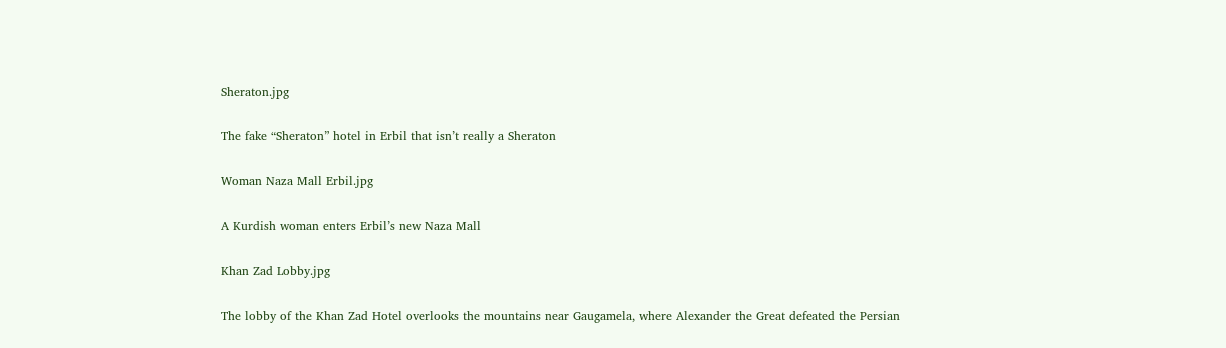Sheraton.jpg

The fake “Sheraton” hotel in Erbil that isn’t really a Sheraton

Woman Naza Mall Erbil.jpg

A Kurdish woman enters Erbil’s new Naza Mall

Khan Zad Lobby.jpg

The lobby of the Khan Zad Hotel overlooks the mountains near Gaugamela, where Alexander the Great defeated the Persian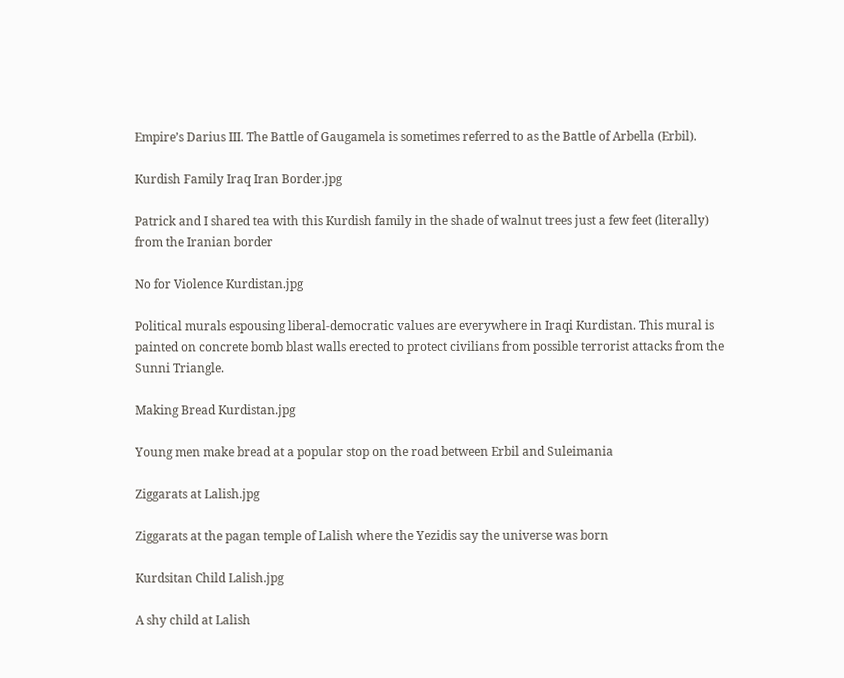Empire’s Darius III. The Battle of Gaugamela is sometimes referred to as the Battle of Arbella (Erbil).

Kurdish Family Iraq Iran Border.jpg

Patrick and I shared tea with this Kurdish family in the shade of walnut trees just a few feet (literally) from the Iranian border

No for Violence Kurdistan.jpg

Political murals espousing liberal-democratic values are everywhere in Iraqi Kurdistan. This mural is painted on concrete bomb blast walls erected to protect civilians from possible terrorist attacks from the Sunni Triangle.

Making Bread Kurdistan.jpg

Young men make bread at a popular stop on the road between Erbil and Suleimania

Ziggarats at Lalish.jpg

Ziggarats at the pagan temple of Lalish where the Yezidis say the universe was born

Kurdsitan Child Lalish.jpg

A shy child at Lalish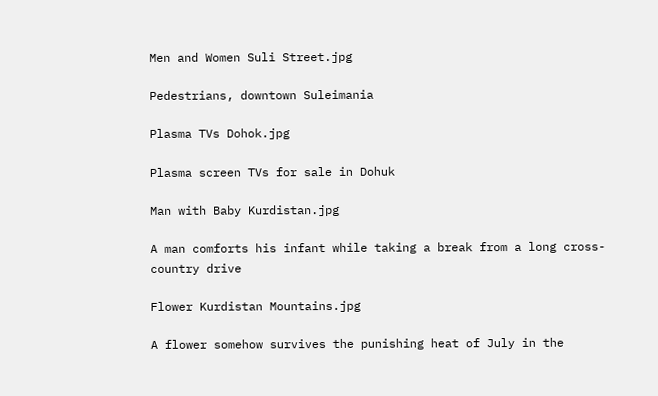Men and Women Suli Street.jpg

Pedestrians, downtown Suleimania

Plasma TVs Dohok.jpg

Plasma screen TVs for sale in Dohuk

Man with Baby Kurdistan.jpg

A man comforts his infant while taking a break from a long cross-country drive

Flower Kurdistan Mountains.jpg

A flower somehow survives the punishing heat of July in the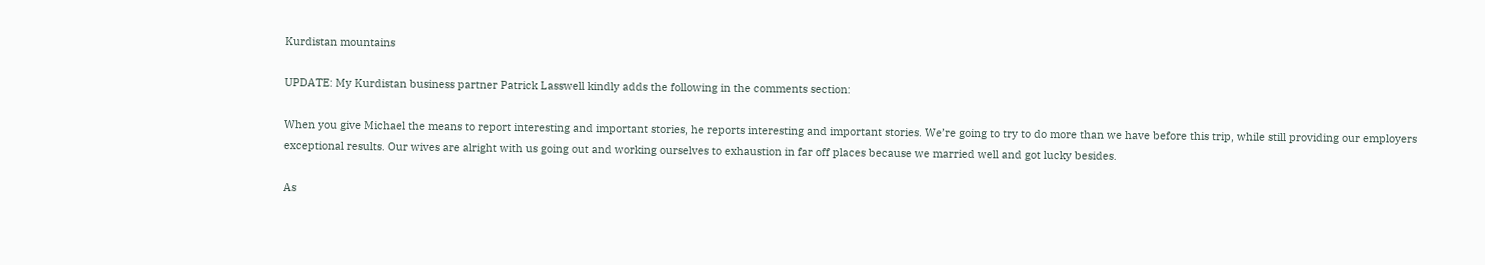Kurdistan mountains

UPDATE: My Kurdistan business partner Patrick Lasswell kindly adds the following in the comments section:

When you give Michael the means to report interesting and important stories, he reports interesting and important stories. We’re going to try to do more than we have before this trip, while still providing our employers exceptional results. Our wives are alright with us going out and working ourselves to exhaustion in far off places because we married well and got lucky besides.

As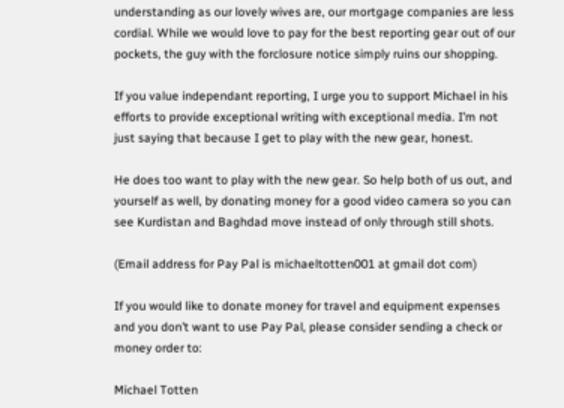understanding as our lovely wives are, our mortgage companies are less cordial. While we would love to pay for the best reporting gear out of our pockets, the guy with the forclosure notice simply ruins our shopping.

If you value independant reporting, I urge you to support Michael in his efforts to provide exceptional writing with exceptional media. I’m not just saying that because I get to play with the new gear, honest.

He does too want to play with the new gear. So help both of us out, and yourself as well, by donating money for a good video camera so you can see Kurdistan and Baghdad move instead of only through still shots.

(Email address for Pay Pal is michaeltotten001 at gmail dot com)

If you would like to donate money for travel and equipment expenses and you don’t want to use Pay Pal, please consider sending a check or money order to:

Michael Totten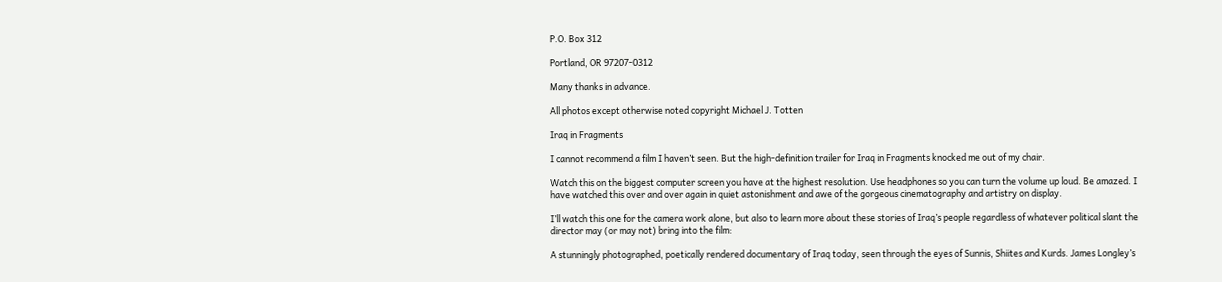P.O. Box 312

Portland, OR 97207-0312

Many thanks in advance.

All photos except otherwise noted copyright Michael J. Totten

Iraq in Fragments

I cannot recommend a film I haven’t seen. But the high-definition trailer for Iraq in Fragments knocked me out of my chair.

Watch this on the biggest computer screen you have at the highest resolution. Use headphones so you can turn the volume up loud. Be amazed. I have watched this over and over again in quiet astonishment and awe of the gorgeous cinematography and artistry on display.

I’ll watch this one for the camera work alone, but also to learn more about these stories of Iraq’s people regardless of whatever political slant the director may (or may not) bring into the film:

A stunningly photographed, poetically rendered documentary of Iraq today, seen through the eyes of Sunnis, Shiites and Kurds. James Longley’s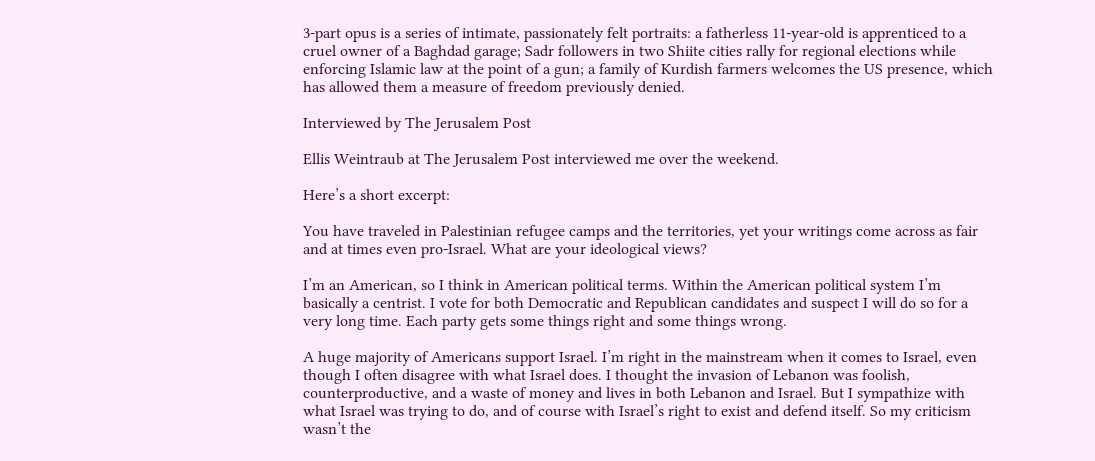3-part opus is a series of intimate, passionately felt portraits: a fatherless 11-year-old is apprenticed to a cruel owner of a Baghdad garage; Sadr followers in two Shiite cities rally for regional elections while enforcing Islamic law at the point of a gun; a family of Kurdish farmers welcomes the US presence, which has allowed them a measure of freedom previously denied.

Interviewed by The Jerusalem Post

Ellis Weintraub at The Jerusalem Post interviewed me over the weekend.

Here’s a short excerpt:

You have traveled in Palestinian refugee camps and the territories, yet your writings come across as fair and at times even pro-Israel. What are your ideological views?

I’m an American, so I think in American political terms. Within the American political system I’m basically a centrist. I vote for both Democratic and Republican candidates and suspect I will do so for a very long time. Each party gets some things right and some things wrong.

A huge majority of Americans support Israel. I’m right in the mainstream when it comes to Israel, even though I often disagree with what Israel does. I thought the invasion of Lebanon was foolish, counterproductive, and a waste of money and lives in both Lebanon and Israel. But I sympathize with what Israel was trying to do, and of course with Israel’s right to exist and defend itself. So my criticism wasn’t the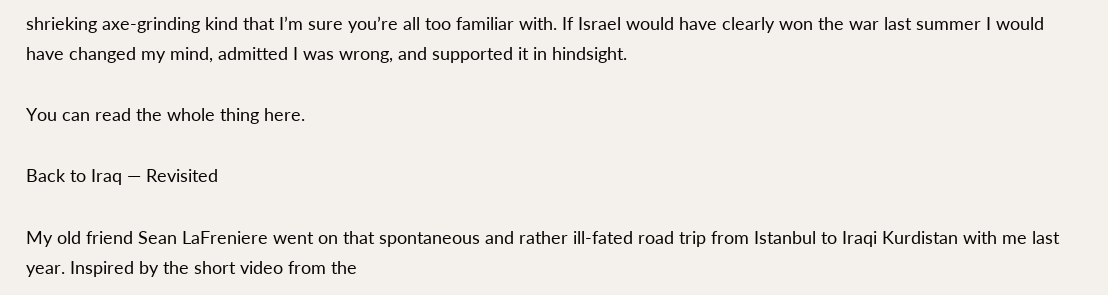shrieking axe-grinding kind that I’m sure you’re all too familiar with. If Israel would have clearly won the war last summer I would have changed my mind, admitted I was wrong, and supported it in hindsight.

You can read the whole thing here.

Back to Iraq — Revisited

My old friend Sean LaFreniere went on that spontaneous and rather ill-fated road trip from Istanbul to Iraqi Kurdistan with me last year. Inspired by the short video from the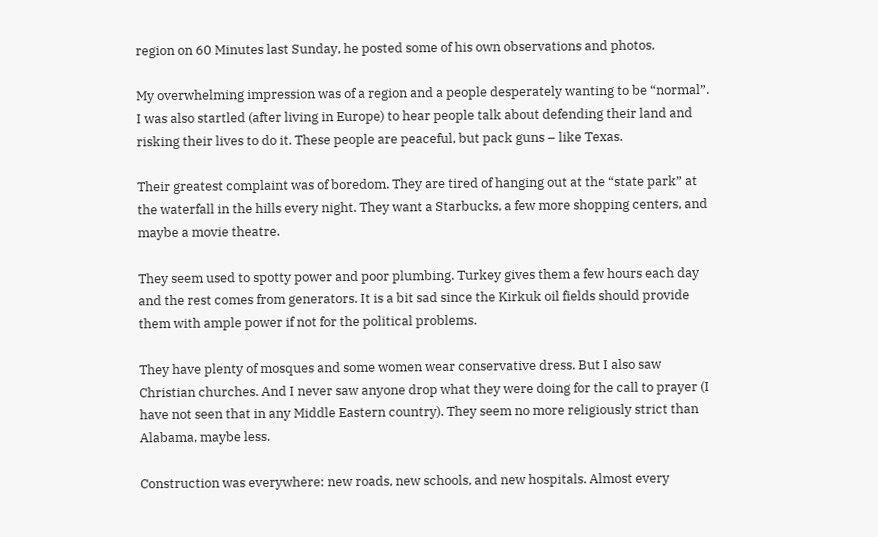region on 60 Minutes last Sunday, he posted some of his own observations and photos.

My overwhelming impression was of a region and a people desperately wanting to be “normal”. I was also startled (after living in Europe) to hear people talk about defending their land and risking their lives to do it. These people are peaceful, but pack guns – like Texas.

Their greatest complaint was of boredom. They are tired of hanging out at the “state park” at the waterfall in the hills every night. They want a Starbucks, a few more shopping centers, and maybe a movie theatre.

They seem used to spotty power and poor plumbing. Turkey gives them a few hours each day and the rest comes from generators. It is a bit sad since the Kirkuk oil fields should provide them with ample power if not for the political problems.

They have plenty of mosques and some women wear conservative dress. But I also saw Christian churches. And I never saw anyone drop what they were doing for the call to prayer (I have not seen that in any Middle Eastern country). They seem no more religiously strict than Alabama, maybe less.

Construction was everywhere: new roads, new schools, and new hospitals. Almost every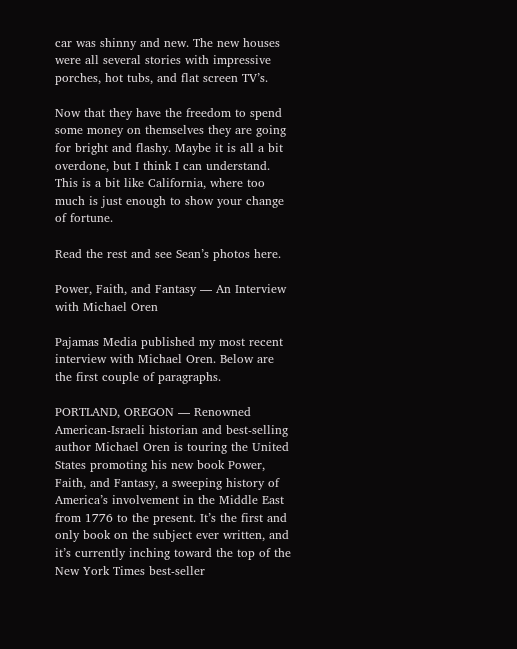car was shinny and new. The new houses were all several stories with impressive porches, hot tubs, and flat screen TV’s.

Now that they have the freedom to spend some money on themselves they are going for bright and flashy. Maybe it is all a bit overdone, but I think I can understand. This is a bit like California, where too much is just enough to show your change of fortune.

Read the rest and see Sean’s photos here.

Power, Faith, and Fantasy — An Interview with Michael Oren

Pajamas Media published my most recent interview with Michael Oren. Below are the first couple of paragraphs.

PORTLAND, OREGON — Renowned American-Israeli historian and best-selling author Michael Oren is touring the United States promoting his new book Power, Faith, and Fantasy, a sweeping history of America’s involvement in the Middle East from 1776 to the present. It’s the first and only book on the subject ever written, and it’s currently inching toward the top of the New York Times best-seller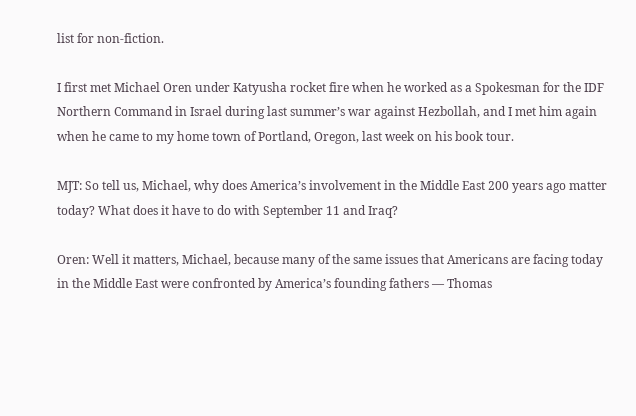list for non-fiction.

I first met Michael Oren under Katyusha rocket fire when he worked as a Spokesman for the IDF Northern Command in Israel during last summer’s war against Hezbollah, and I met him again when he came to my home town of Portland, Oregon, last week on his book tour.

MJT: So tell us, Michael, why does America’s involvement in the Middle East 200 years ago matter today? What does it have to do with September 11 and Iraq?

Oren: Well it matters, Michael, because many of the same issues that Americans are facing today in the Middle East were confronted by America’s founding fathers — Thomas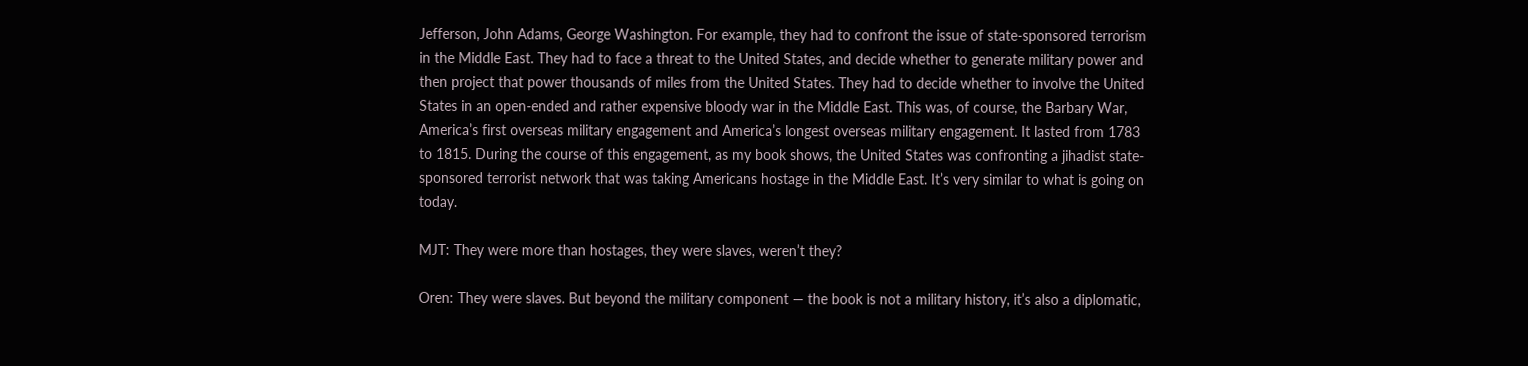Jefferson, John Adams, George Washington. For example, they had to confront the issue of state-sponsored terrorism in the Middle East. They had to face a threat to the United States, and decide whether to generate military power and then project that power thousands of miles from the United States. They had to decide whether to involve the United States in an open-ended and rather expensive bloody war in the Middle East. This was, of course, the Barbary War, America’s first overseas military engagement and America’s longest overseas military engagement. It lasted from 1783 to 1815. During the course of this engagement, as my book shows, the United States was confronting a jihadist state-sponsored terrorist network that was taking Americans hostage in the Middle East. It’s very similar to what is going on today.

MJT: They were more than hostages, they were slaves, weren’t they?

Oren: They were slaves. But beyond the military component — the book is not a military history, it’s also a diplomatic,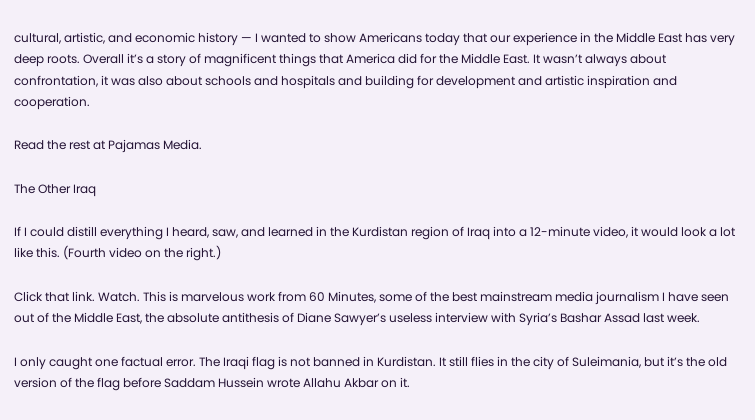cultural, artistic, and economic history — I wanted to show Americans today that our experience in the Middle East has very deep roots. Overall it’s a story of magnificent things that America did for the Middle East. It wasn’t always about confrontation, it was also about schools and hospitals and building for development and artistic inspiration and cooperation.

Read the rest at Pajamas Media.

The Other Iraq

If I could distill everything I heard, saw, and learned in the Kurdistan region of Iraq into a 12-minute video, it would look a lot like this. (Fourth video on the right.)

Click that link. Watch. This is marvelous work from 60 Minutes, some of the best mainstream media journalism I have seen out of the Middle East, the absolute antithesis of Diane Sawyer’s useless interview with Syria’s Bashar Assad last week.

I only caught one factual error. The Iraqi flag is not banned in Kurdistan. It still flies in the city of Suleimania, but it’s the old version of the flag before Saddam Hussein wrote Allahu Akbar on it.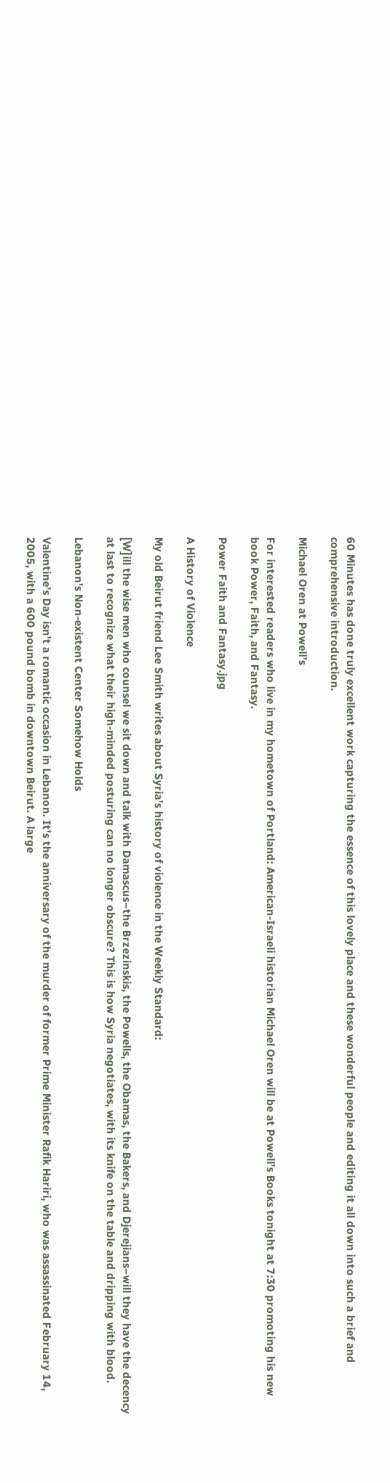60 Minutes has done truly excellent work capturing the essence of this lovely place and these wonderful people and editing it all down into such a brief and comprehensive introduction.

Michael Oren at Powell’s

For interested readers who live in my hometown of Portland: American-Israeli historian Michael Oren will be at Powell’s Books tonight at 7:30 promoting his new book Power, Faith, and Fantasy.

Power Faith and Fantasy.jpg

A History of Violence

My old Beirut friend Lee Smith writes about Syria’s history of violence in the Weekly Standard:

[W]ill the wise men who counsel we sit down and talk with Damascus–the Brzezinskis, the Powells, the Obamas, the Bakers, and Djerejians–will they have the decency at last to recognize what their high-minded posturing can no longer obscure? This is how Syria negotiates, with its knife on the table and dripping with blood.

Lebanon’s Non-existent Center Somehow Holds

Valentine’s Day isn’t a romantic occasion in Lebanon. It’s the anniversary of the murder of former Prime Minister Rafik Hariri, who was assassinated February 14, 2005, with a 600 pound bomb in downtown Beirut. A large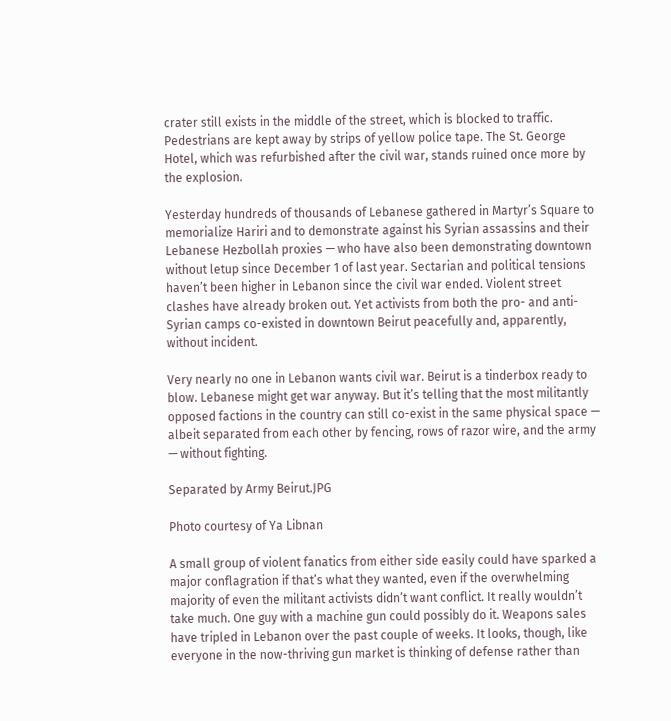crater still exists in the middle of the street, which is blocked to traffic. Pedestrians are kept away by strips of yellow police tape. The St. George Hotel, which was refurbished after the civil war, stands ruined once more by the explosion.

Yesterday hundreds of thousands of Lebanese gathered in Martyr’s Square to memorialize Hariri and to demonstrate against his Syrian assassins and their Lebanese Hezbollah proxies — who have also been demonstrating downtown without letup since December 1 of last year. Sectarian and political tensions haven’t been higher in Lebanon since the civil war ended. Violent street clashes have already broken out. Yet activists from both the pro- and anti-Syrian camps co-existed in downtown Beirut peacefully and, apparently, without incident.

Very nearly no one in Lebanon wants civil war. Beirut is a tinderbox ready to blow. Lebanese might get war anyway. But it’s telling that the most militantly opposed factions in the country can still co-exist in the same physical space — albeit separated from each other by fencing, rows of razor wire, and the army — without fighting.

Separated by Army Beirut.JPG

Photo courtesy of Ya Libnan

A small group of violent fanatics from either side easily could have sparked a major conflagration if that’s what they wanted, even if the overwhelming majority of even the militant activists didn’t want conflict. It really wouldn’t take much. One guy with a machine gun could possibly do it. Weapons sales have tripled in Lebanon over the past couple of weeks. It looks, though, like everyone in the now-thriving gun market is thinking of defense rather than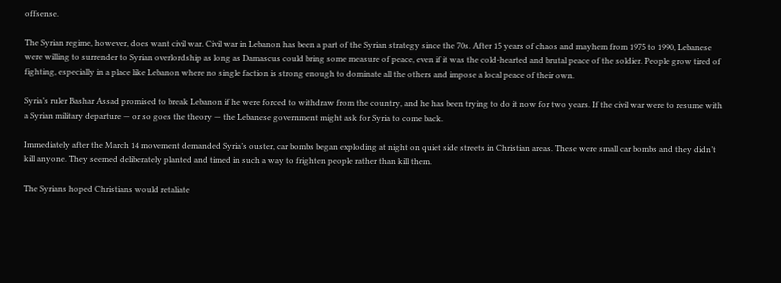offsense.

The Syrian regime, however, does want civil war. Civil war in Lebanon has been a part of the Syrian strategy since the 70s. After 15 years of chaos and mayhem from 1975 to 1990, Lebanese were willing to surrender to Syrian overlordship as long as Damascus could bring some measure of peace, even if it was the cold-hearted and brutal peace of the soldier. People grow tired of fighting, especially in a place like Lebanon where no single faction is strong enough to dominate all the others and impose a local peace of their own.

Syria’s ruler Bashar Assad promised to break Lebanon if he were forced to withdraw from the country, and he has been trying to do it now for two years. If the civil war were to resume with a Syrian military departure — or so goes the theory — the Lebanese government might ask for Syria to come back.

Immediately after the March 14 movement demanded Syria’s ouster, car bombs began exploding at night on quiet side streets in Christian areas. These were small car bombs and they didn’t kill anyone. They seemed deliberately planted and timed in such a way to frighten people rather than kill them.

The Syrians hoped Christians would retaliate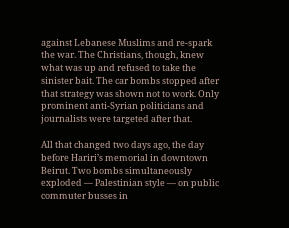against Lebanese Muslims and re-spark the war. The Christians, though, knew what was up and refused to take the sinister bait. The car bombs stopped after that strategy was shown not to work. Only prominent anti-Syrian politicians and journalists were targeted after that.

All that changed two days ago, the day before Hariri’s memorial in downtown Beirut. Two bombs simultaneously exploded — Palestinian style — on public commuter busses in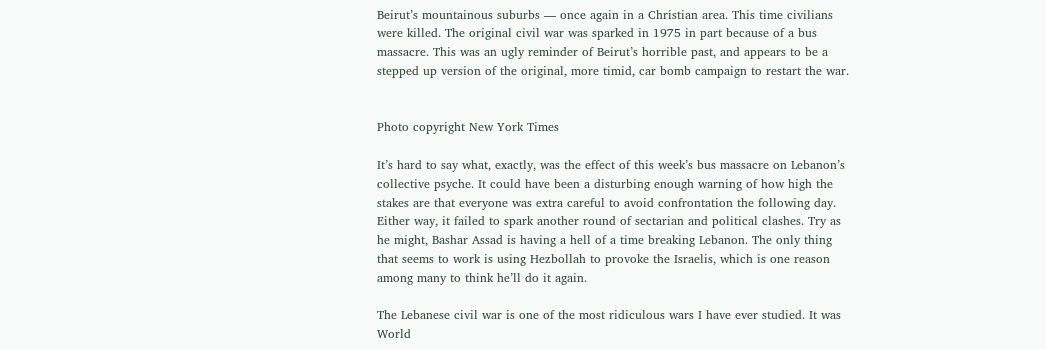Beirut’s mountainous suburbs — once again in a Christian area. This time civilians were killed. The original civil war was sparked in 1975 in part because of a bus massacre. This was an ugly reminder of Beirut’s horrible past, and appears to be a stepped up version of the original, more timid, car bomb campaign to restart the war.


Photo copyright New York Times

It’s hard to say what, exactly, was the effect of this week’s bus massacre on Lebanon’s collective psyche. It could have been a disturbing enough warning of how high the stakes are that everyone was extra careful to avoid confrontation the following day. Either way, it failed to spark another round of sectarian and political clashes. Try as he might, Bashar Assad is having a hell of a time breaking Lebanon. The only thing that seems to work is using Hezbollah to provoke the Israelis, which is one reason among many to think he’ll do it again.

The Lebanese civil war is one of the most ridiculous wars I have ever studied. It was World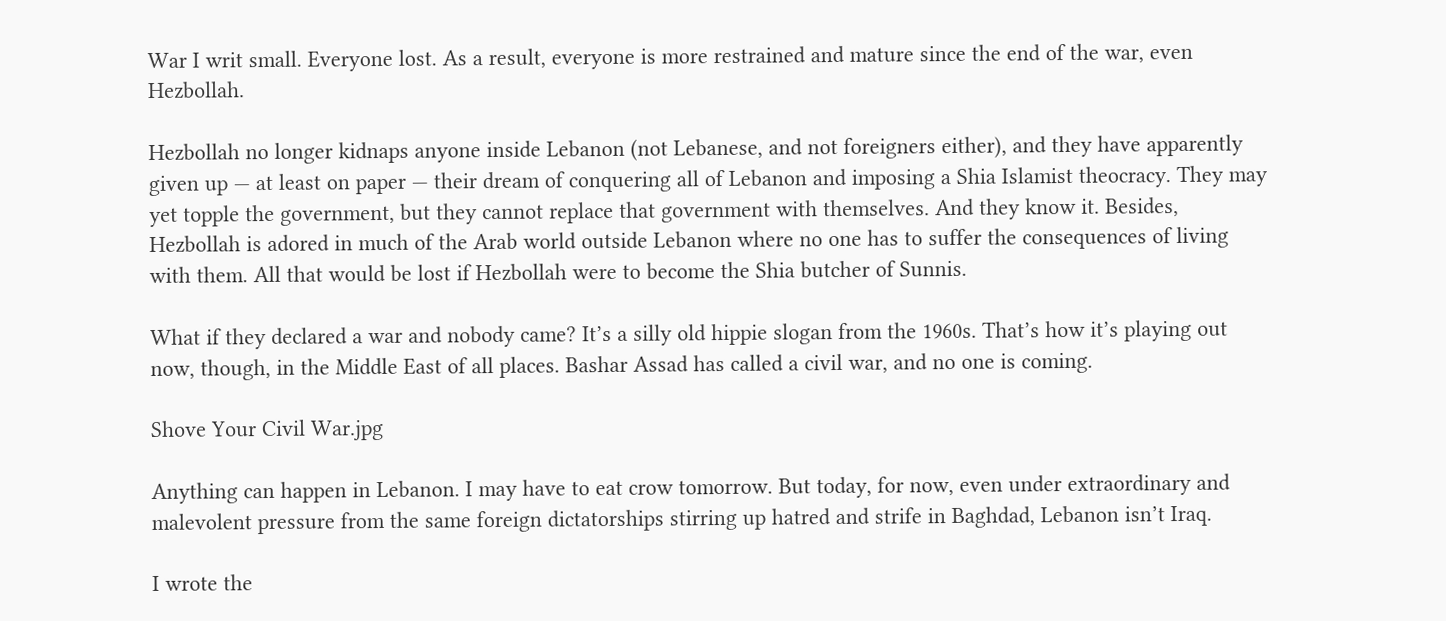War I writ small. Everyone lost. As a result, everyone is more restrained and mature since the end of the war, even Hezbollah.

Hezbollah no longer kidnaps anyone inside Lebanon (not Lebanese, and not foreigners either), and they have apparently given up — at least on paper — their dream of conquering all of Lebanon and imposing a Shia Islamist theocracy. They may yet topple the government, but they cannot replace that government with themselves. And they know it. Besides, Hezbollah is adored in much of the Arab world outside Lebanon where no one has to suffer the consequences of living with them. All that would be lost if Hezbollah were to become the Shia butcher of Sunnis.

What if they declared a war and nobody came? It’s a silly old hippie slogan from the 1960s. That’s how it’s playing out now, though, in the Middle East of all places. Bashar Assad has called a civil war, and no one is coming.

Shove Your Civil War.jpg

Anything can happen in Lebanon. I may have to eat crow tomorrow. But today, for now, even under extraordinary and malevolent pressure from the same foreign dictatorships stirring up hatred and strife in Baghdad, Lebanon isn’t Iraq.

I wrote the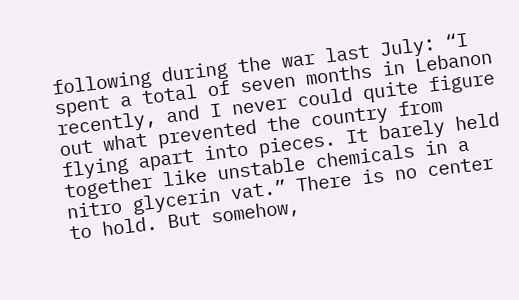following during the war last July: “I spent a total of seven months in Lebanon recently, and I never could quite figure out what prevented the country from flying apart into pieces. It barely held together like unstable chemicals in a nitro glycerin vat.” There is no center to hold. But somehow,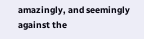amazingly, and seemingly against the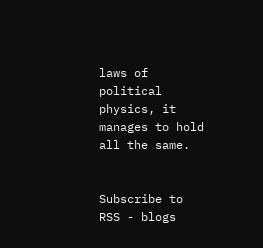laws of political physics, it manages to hold all the same.


Subscribe to RSS - blogs